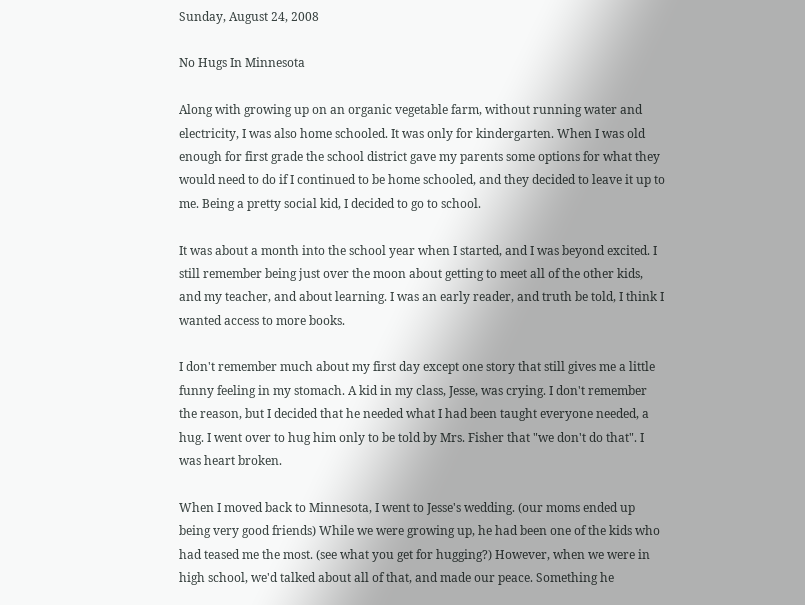Sunday, August 24, 2008

No Hugs In Minnesota

Along with growing up on an organic vegetable farm, without running water and electricity, I was also home schooled. It was only for kindergarten. When I was old enough for first grade the school district gave my parents some options for what they would need to do if I continued to be home schooled, and they decided to leave it up to me. Being a pretty social kid, I decided to go to school.

It was about a month into the school year when I started, and I was beyond excited. I still remember being just over the moon about getting to meet all of the other kids, and my teacher, and about learning. I was an early reader, and truth be told, I think I wanted access to more books.

I don't remember much about my first day except one story that still gives me a little funny feeling in my stomach. A kid in my class, Jesse, was crying. I don't remember the reason, but I decided that he needed what I had been taught everyone needed, a hug. I went over to hug him only to be told by Mrs. Fisher that "we don't do that". I was heart broken.

When I moved back to Minnesota, I went to Jesse's wedding. (our moms ended up being very good friends) While we were growing up, he had been one of the kids who had teased me the most. (see what you get for hugging?) However, when we were in high school, we'd talked about all of that, and made our peace. Something he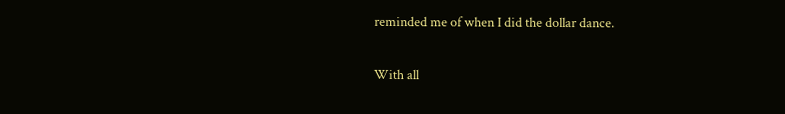reminded me of when I did the dollar dance.

With all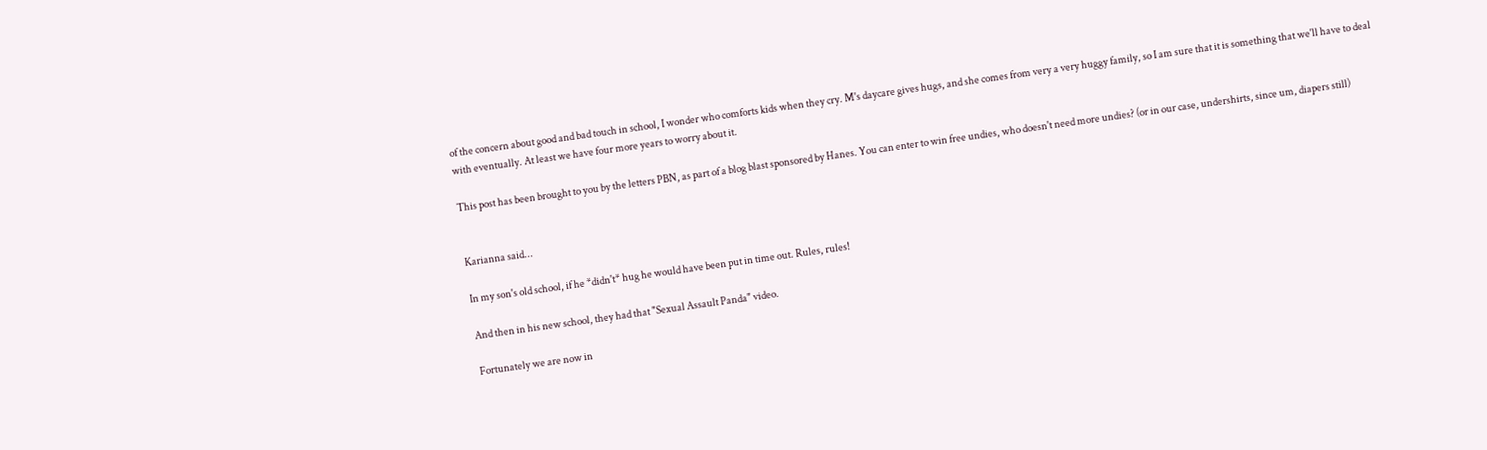of the concern about good and bad touch in school, I wonder who comforts kids when they cry. M's daycare gives hugs, and she comes from very a very huggy family, so I am sure that it is something that we'll have to deal with eventually. At least we have four more years to worry about it.

This post has been brought to you by the letters PBN, as part of a blog blast sponsored by Hanes. You can enter to win free undies, who doesn't need more undies? (or in our case, undershirts, since um, diapers still)


Karianna said...

In my son's old school, if he *didn't* hug he would have been put in time out. Rules, rules!

And then in his new school, they had that "Sexual Assault Panda" video.

Fortunately we are now in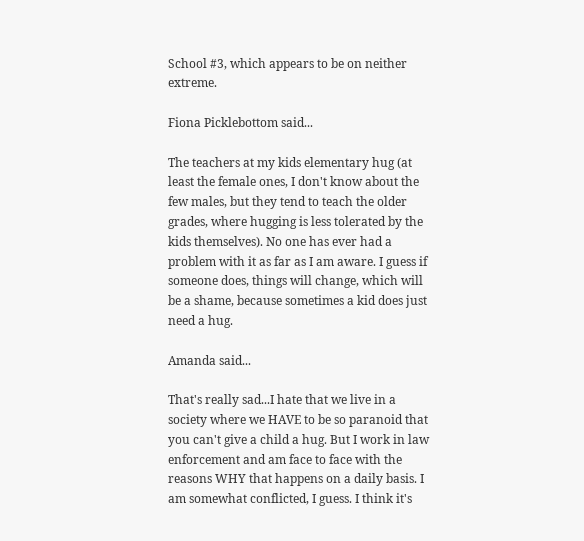School #3, which appears to be on neither extreme.

Fiona Picklebottom said...

The teachers at my kids elementary hug (at least the female ones, I don't know about the few males, but they tend to teach the older grades, where hugging is less tolerated by the kids themselves). No one has ever had a problem with it as far as I am aware. I guess if someone does, things will change, which will be a shame, because sometimes a kid does just need a hug.

Amanda said...

That's really sad...I hate that we live in a society where we HAVE to be so paranoid that you can't give a child a hug. But I work in law enforcement and am face to face with the reasons WHY that happens on a daily basis. I am somewhat conflicted, I guess. I think it's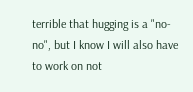terrible that hugging is a "no-no", but I know I will also have to work on not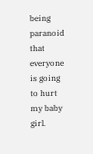being paranoid that everyone is going to hurt my baby girl.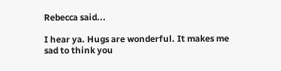Rebecca said...

I hear ya. Hugs are wonderful. It makes me sad to think you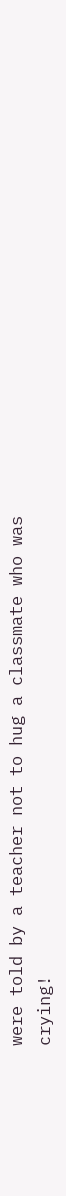were told by a teacher not to hug a classmate who was crying!